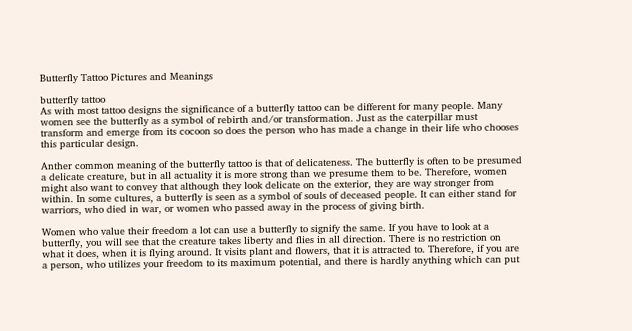Butterfly Tattoo Pictures and Meanings

butterfly tattoo
As with most tattoo designs the significance of a butterfly tattoo can be different for many people. Many women see the butterfly as a symbol of rebirth and/or transformation. Just as the caterpillar must transform and emerge from its cocoon so does the person who has made a change in their life who chooses this particular design.

Anther common meaning of the butterfly tattoo is that of delicateness. The butterfly is often to be presumed a delicate creature, but in all actuality it is more strong than we presume them to be. Therefore, women might also want to convey that although they look delicate on the exterior, they are way stronger from within. In some cultures, a butterfly is seen as a symbol of souls of deceased people. It can either stand for warriors, who died in war, or women who passed away in the process of giving birth.

Women who value their freedom a lot can use a butterfly to signify the same. If you have to look at a butterfly, you will see that the creature takes liberty and flies in all direction. There is no restriction on what it does, when it is flying around. It visits plant and flowers, that it is attracted to. Therefore, if you are a person, who utilizes your freedom to its maximum potential, and there is hardly anything which can put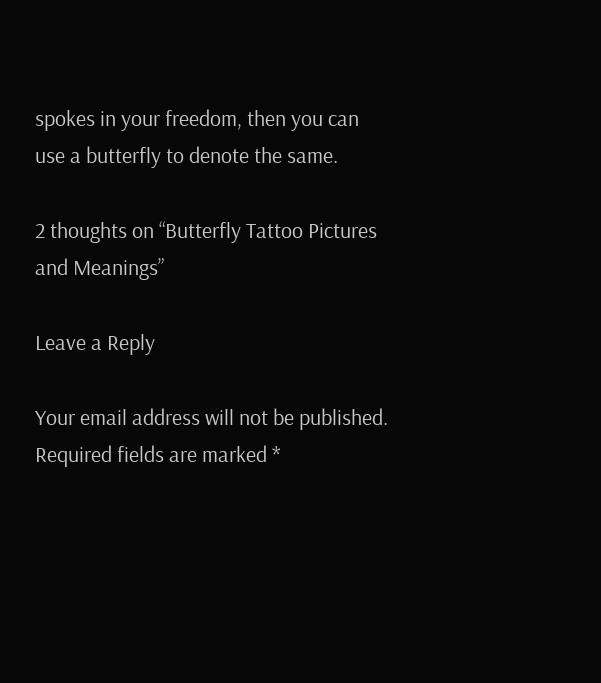spokes in your freedom, then you can use a butterfly to denote the same.

2 thoughts on “Butterfly Tattoo Pictures and Meanings”

Leave a Reply

Your email address will not be published. Required fields are marked *